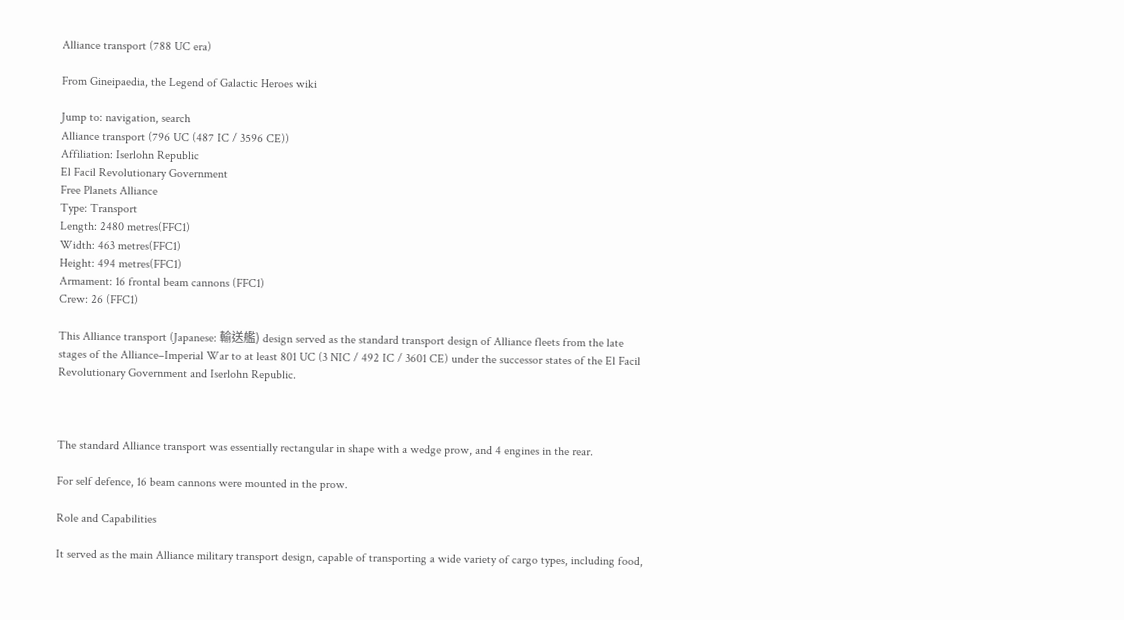Alliance transport (788 UC era)

From Gineipaedia, the Legend of Galactic Heroes wiki

Jump to: navigation, search
Alliance transport (796 UC (487 IC / 3596 CE))
Affiliation: Iserlohn Republic
El Facil Revolutionary Government
Free Planets Alliance
Type: Transport
Length: 2480 metres(FFC1)
Width: 463 metres(FFC1)
Height: 494 metres(FFC1)
Armament: 16 frontal beam cannons (FFC1)
Crew: 26 (FFC1)

This Alliance transport (Japanese: 輸送艦) design served as the standard transport design of Alliance fleets from the late stages of the Alliance–Imperial War to at least 801 UC (3 NIC / 492 IC / 3601 CE) under the successor states of the El Facil Revolutionary Government and Iserlohn Republic.



The standard Alliance transport was essentially rectangular in shape with a wedge prow, and 4 engines in the rear.

For self defence, 16 beam cannons were mounted in the prow.

Role and Capabilities

It served as the main Alliance military transport design, capable of transporting a wide variety of cargo types, including food,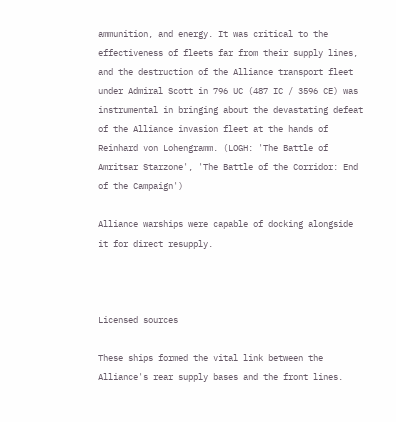ammunition, and energy. It was critical to the effectiveness of fleets far from their supply lines, and the destruction of the Alliance transport fleet under Admiral Scott in 796 UC (487 IC / 3596 CE) was instrumental in bringing about the devastating defeat of the Alliance invasion fleet at the hands of Reinhard von Lohengramm. (LOGH: 'The Battle of Amritsar Starzone', 'The Battle of the Corridor: End of the Campaign')

Alliance warships were capable of docking alongside it for direct resupply.



Licensed sources

These ships formed the vital link between the Alliance's rear supply bases and the front lines.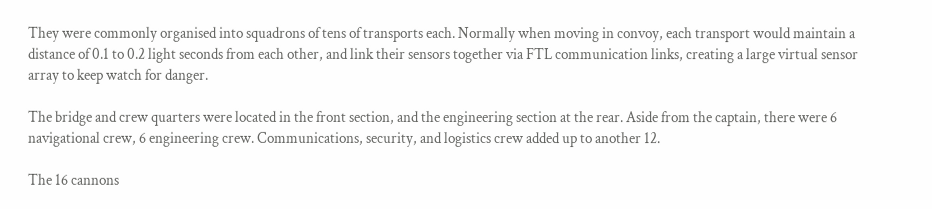They were commonly organised into squadrons of tens of transports each. Normally when moving in convoy, each transport would maintain a distance of 0.1 to 0.2 light seconds from each other, and link their sensors together via FTL communication links, creating a large virtual sensor array to keep watch for danger.

The bridge and crew quarters were located in the front section, and the engineering section at the rear. Aside from the captain, there were 6 navigational crew, 6 engineering crew. Communications, security, and logistics crew added up to another 12.

The 16 cannons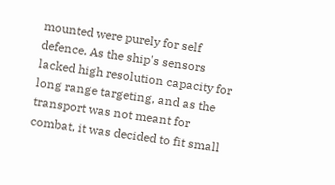mounted were purely for self defence. As the ship's sensors lacked high resolution capacity for long range targeting, and as the transport was not meant for combat, it was decided to fit small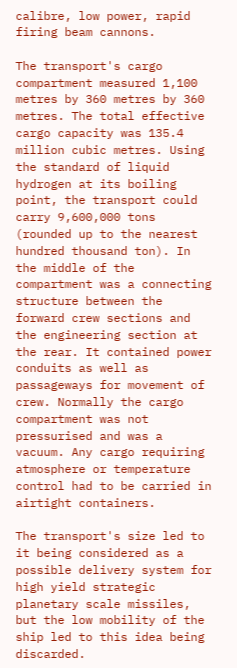calibre, low power, rapid firing beam cannons.

The transport's cargo compartment measured 1,100 metres by 360 metres by 360 metres. The total effective cargo capacity was 135.4 million cubic metres. Using the standard of liquid hydrogen at its boiling point, the transport could carry 9,600,000 tons (rounded up to the nearest hundred thousand ton). In the middle of the compartment was a connecting structure between the forward crew sections and the engineering section at the rear. It contained power conduits as well as passageways for movement of crew. Normally the cargo compartment was not pressurised and was a vacuum. Any cargo requiring atmosphere or temperature control had to be carried in airtight containers.

The transport's size led to it being considered as a possible delivery system for high yield strategic planetary scale missiles, but the low mobility of the ship led to this idea being discarded.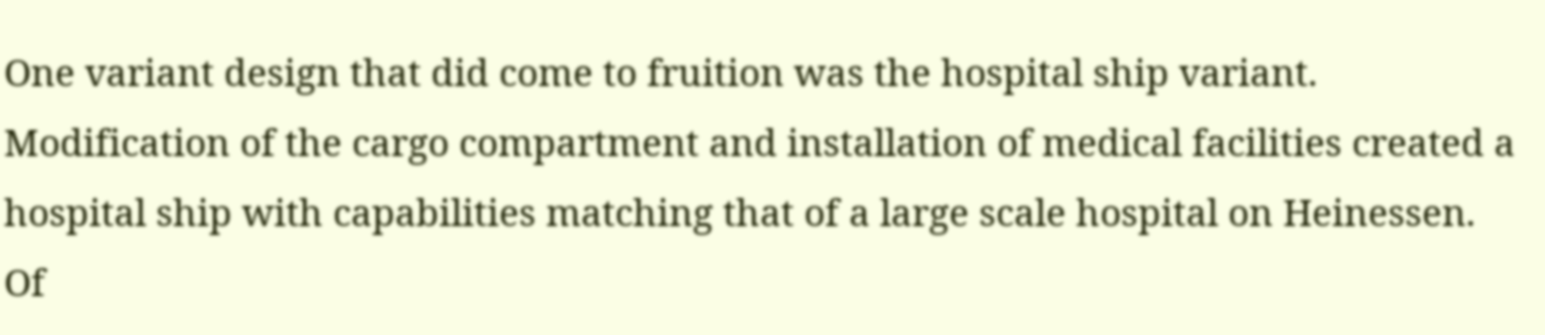One variant design that did come to fruition was the hospital ship variant. Modification of the cargo compartment and installation of medical facilities created a hospital ship with capabilities matching that of a large scale hospital on Heinessen. Of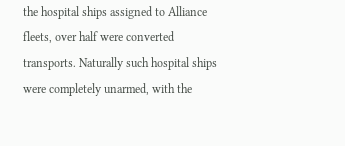the hospital ships assigned to Alliance fleets, over half were converted transports. Naturally such hospital ships were completely unarmed, with the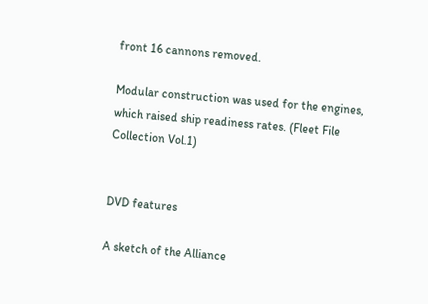front 16 cannons removed.

Modular construction was used for the engines, which raised ship readiness rates. (Fleet File Collection Vol.1)


DVD features

A sketch of the Alliance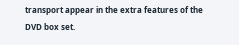transport appear in the extra features of the DVD box set.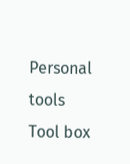Personal tools
Tool box